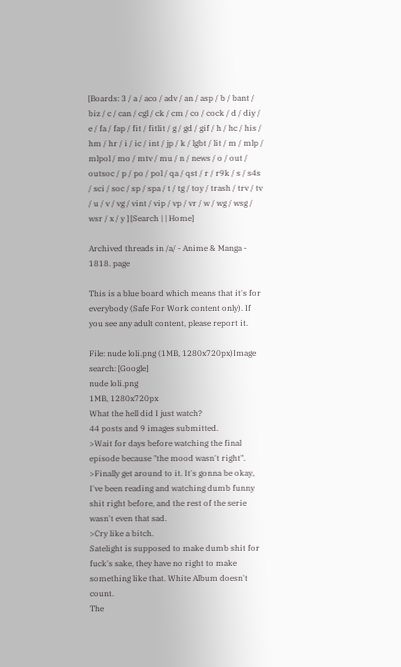[Boards: 3 / a / aco / adv / an / asp / b / bant / biz / c / can / cgl / ck / cm / co / cock / d / diy / e / fa / fap / fit / fitlit / g / gd / gif / h / hc / his / hm / hr / i / ic / int / jp / k / lgbt / lit / m / mlp / mlpol / mo / mtv / mu / n / news / o / out / outsoc / p / po / pol / qa / qst / r / r9k / s / s4s / sci / soc / sp / spa / t / tg / toy / trash / trv / tv / u / v / vg / vint / vip / vp / vr / w / wg / wsg / wsr / x / y ] [Search | | Home]

Archived threads in /a/ - Anime & Manga - 1818. page

This is a blue board which means that it's for everybody (Safe For Work content only). If you see any adult content, please report it.

File: nude loli.png (1MB, 1280x720px)Image search: [Google]
nude loli.png
1MB, 1280x720px
What the hell did I just watch?
44 posts and 9 images submitted.
>Wait for days before watching the final episode because "the mood wasn't right".
>Finally get around to it. It's gonna be okay, I've been reading and watching dumb funny shit right before, and the rest of the serie wasn't even that sad.
>Cry like a bitch.
Satelight is supposed to make dumb shit for fuck's sake, they have no right to make something like that. White Album doesn't count.
The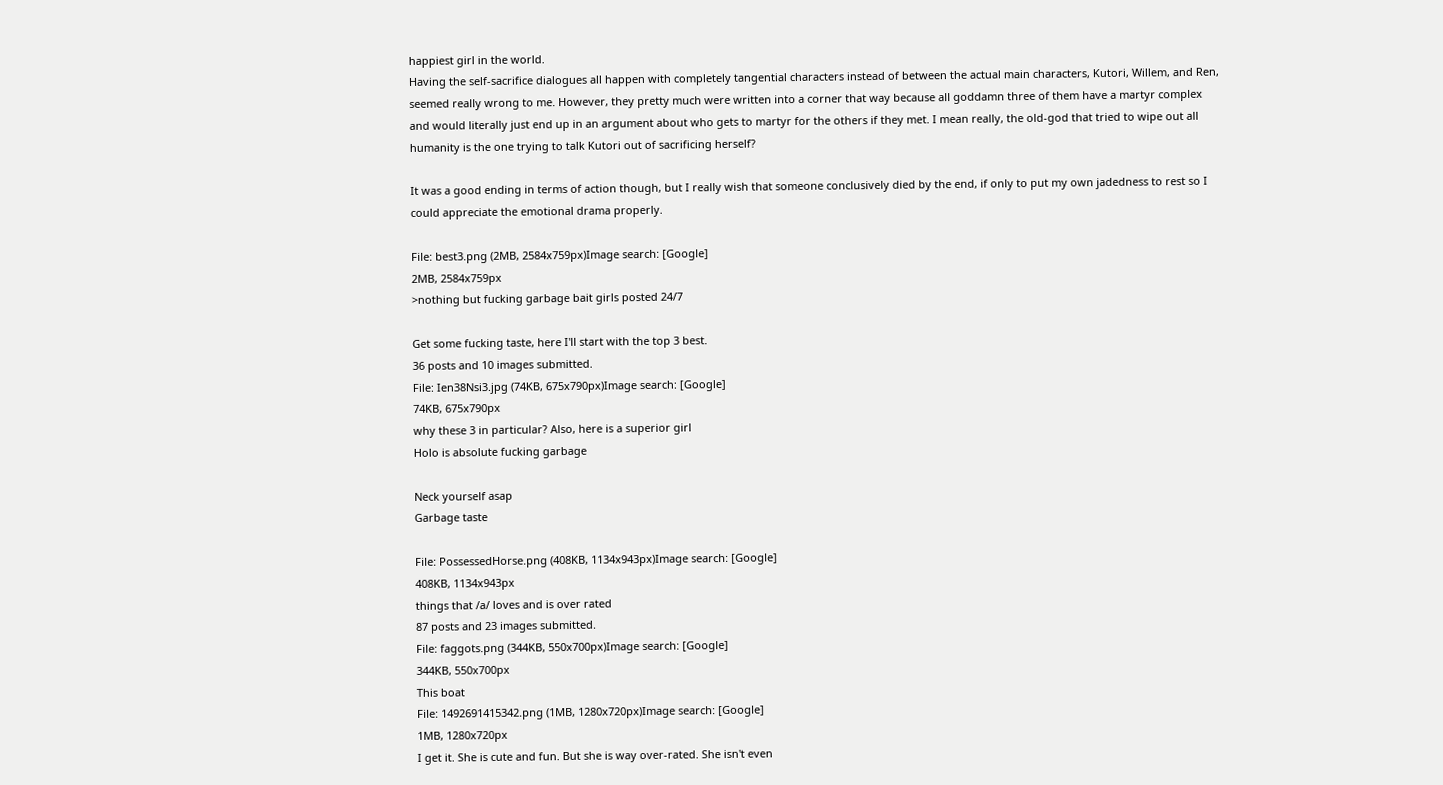happiest girl in the world.
Having the self-sacrifice dialogues all happen with completely tangential characters instead of between the actual main characters, Kutori, Willem, and Ren, seemed really wrong to me. However, they pretty much were written into a corner that way because all goddamn three of them have a martyr complex and would literally just end up in an argument about who gets to martyr for the others if they met. I mean really, the old-god that tried to wipe out all humanity is the one trying to talk Kutori out of sacrificing herself?

It was a good ending in terms of action though, but I really wish that someone conclusively died by the end, if only to put my own jadedness to rest so I could appreciate the emotional drama properly.

File: best3.png (2MB, 2584x759px)Image search: [Google]
2MB, 2584x759px
>nothing but fucking garbage bait girls posted 24/7

Get some fucking taste, here I'll start with the top 3 best.
36 posts and 10 images submitted.
File: Ien38Nsi3.jpg (74KB, 675x790px)Image search: [Google]
74KB, 675x790px
why these 3 in particular? Also, here is a superior girl
Holo is absolute fucking garbage

Neck yourself asap
Garbage taste

File: PossessedHorse.png (408KB, 1134x943px)Image search: [Google]
408KB, 1134x943px
things that /a/ loves and is over rated
87 posts and 23 images submitted.
File: faggots.png (344KB, 550x700px)Image search: [Google]
344KB, 550x700px
This boat
File: 1492691415342.png (1MB, 1280x720px)Image search: [Google]
1MB, 1280x720px
I get it. She is cute and fun. But she is way over-rated. She isn't even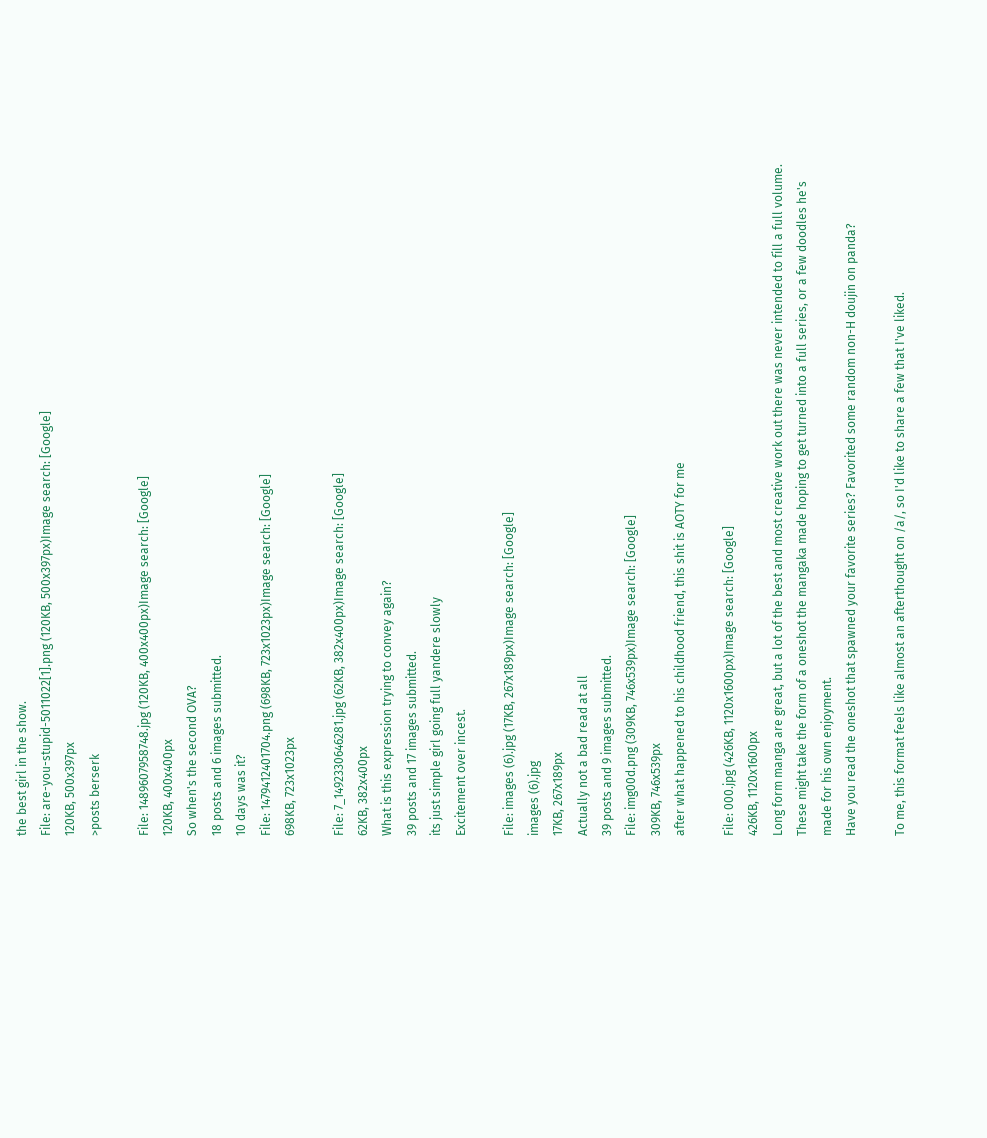the best girl in the show.
File: are-you-stupid-5011022[1].png (120KB, 500x397px)Image search: [Google]
120KB, 500x397px
>posts berserk

File: 1489607958748.jpg (120KB, 400x400px)Image search: [Google]
120KB, 400x400px
So when's the second OVA?
18 posts and 6 images submitted.
10 days was it?
File: 1479412401704.png (698KB, 723x1023px)Image search: [Google]
698KB, 723x1023px

File: 7_1492330646281.jpg (62KB, 382x400px)Image search: [Google]
62KB, 382x400px
What is this expression trying to convey again?
39 posts and 17 images submitted.
its just simple girl going full yandere slowly
Excitement over incest.

File: images (6).jpg (17KB, 267x189px)Image search: [Google]
images (6).jpg
17KB, 267x189px
Actually not a bad read at all
39 posts and 9 images submitted.
File: img00d.png (309KB, 746x539px)Image search: [Google]
309KB, 746x539px
after what happened to his childhood friend, this shit is AOTY for me

File: 000.jpg (426KB, 1120x1600px)Image search: [Google]
426KB, 1120x1600px
Long form manga are great, but a lot of the best and most creative work out there was never intended to fill a full volume.
These might take the form of a oneshot the mangaka made hoping to get turned into a full series, or a few doodles he's made for his own enjoyment.
Have you read the oneshot that spawned your favorite series? Favorited some random non-H doujin on panda?

To me, this format feels like almost an afterthought on /a/, so I'd like to share a few that I've liked.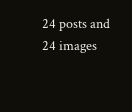24 posts and 24 images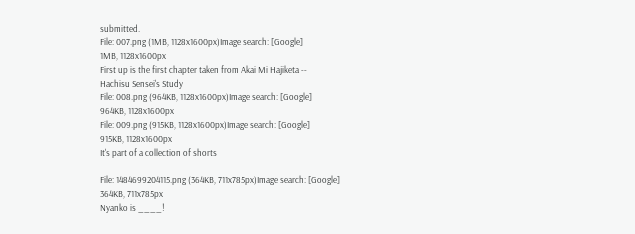submitted.
File: 007.png (1MB, 1128x1600px)Image search: [Google]
1MB, 1128x1600px
First up is the first chapter taken from Akai Mi Hajiketa --
Hachisu Sensei's Study
File: 008.png (964KB, 1128x1600px)Image search: [Google]
964KB, 1128x1600px
File: 009.png (915KB, 1128x1600px)Image search: [Google]
915KB, 1128x1600px
It's part of a collection of shorts

File: 1484699204115.png (364KB, 711x785px)Image search: [Google]
364KB, 711x785px
Nyanko is ____!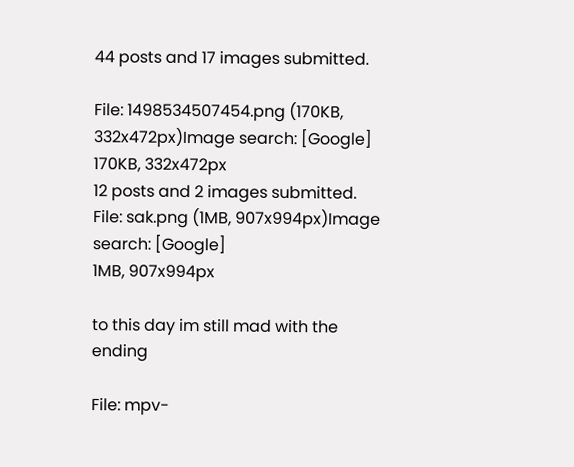44 posts and 17 images submitted.

File: 1498534507454.png (170KB, 332x472px)Image search: [Google]
170KB, 332x472px
12 posts and 2 images submitted.
File: sak.png (1MB, 907x994px)Image search: [Google]
1MB, 907x994px

to this day im still mad with the ending

File: mpv-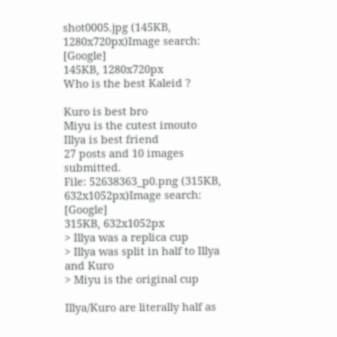shot0005.jpg (145KB, 1280x720px)Image search: [Google]
145KB, 1280x720px
Who is the best Kaleid ?

Kuro is best bro
Miyu is the cutest imouto
Illya is best friend
27 posts and 10 images submitted.
File: 52638363_p0.png (315KB, 632x1052px)Image search: [Google]
315KB, 632x1052px
> Illya was a replica cup
> Illya was split in half to Illya and Kuro
> Miyu is the original cup

Illya/Kuro are literally half as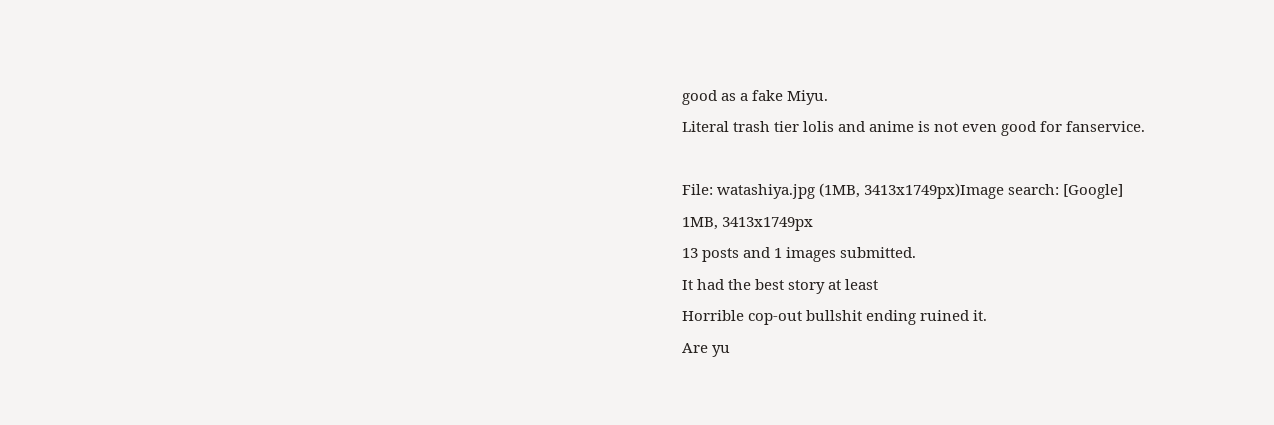good as a fake Miyu.
Literal trash tier lolis and anime is not even good for fanservice.

File: watashiya.jpg (1MB, 3413x1749px)Image search: [Google]
1MB, 3413x1749px
13 posts and 1 images submitted.
It had the best story at least
Horrible cop-out bullshit ending ruined it.
Are yu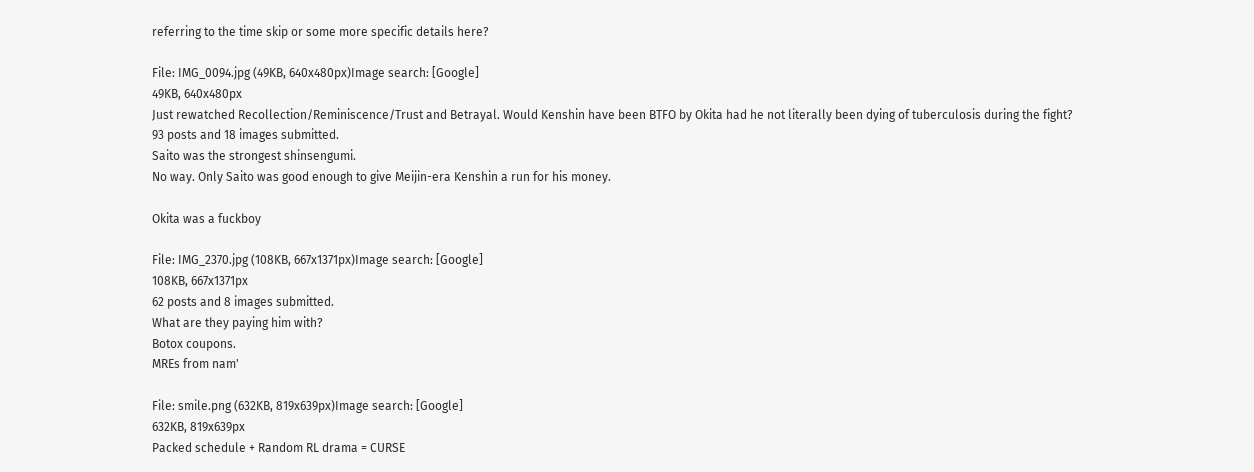referring to the time skip or some more specific details here?

File: IMG_0094.jpg (49KB, 640x480px)Image search: [Google]
49KB, 640x480px
Just rewatched Recollection/Reminiscence/Trust and Betrayal. Would Kenshin have been BTFO by Okita had he not literally been dying of tuberculosis during the fight?
93 posts and 18 images submitted.
Saito was the strongest shinsengumi.
No way. Only Saito was good enough to give Meijin-era Kenshin a run for his money.

Okita was a fuckboy

File: IMG_2370.jpg (108KB, 667x1371px)Image search: [Google]
108KB, 667x1371px
62 posts and 8 images submitted.
What are they paying him with?
Botox coupons.
MREs from nam'

File: smile.png (632KB, 819x639px)Image search: [Google]
632KB, 819x639px
Packed schedule + Random RL drama = CURSE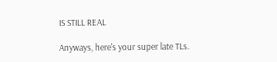IS STILL REAL

Anyways, here's your super late TLs.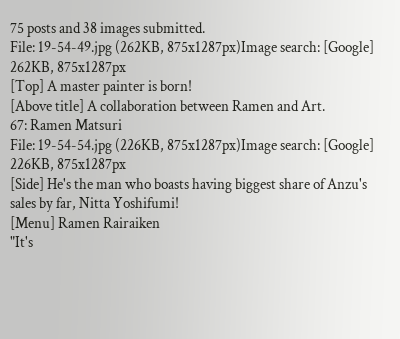75 posts and 38 images submitted.
File: 19-54-49.jpg (262KB, 875x1287px)Image search: [Google]
262KB, 875x1287px
[Top] A master painter is born!
[Above title] A collaboration between Ramen and Art.
67: Ramen Matsuri
File: 19-54-54.jpg (226KB, 875x1287px)Image search: [Google]
226KB, 875x1287px
[Side] He's the man who boasts having biggest share of Anzu's sales by far, Nitta Yoshifumi!
[Menu] Ramen Rairaiken
"It's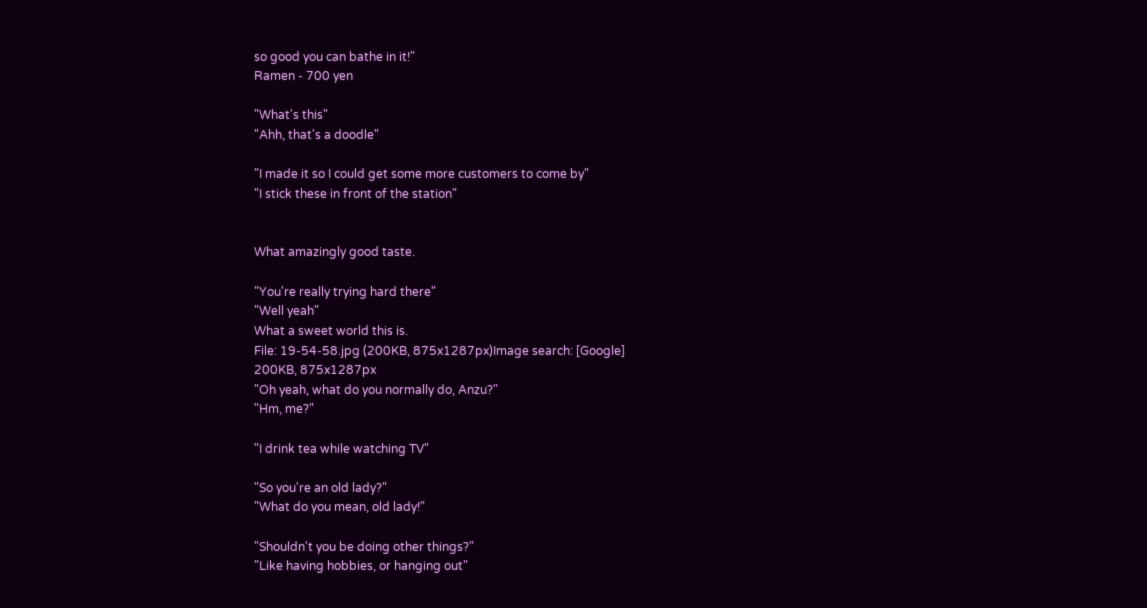so good you can bathe in it!"
Ramen - 700 yen

"What's this"
"Ahh, that's a doodle"

"I made it so I could get some more customers to come by"
"I stick these in front of the station"


What amazingly good taste.

"You're really trying hard there"
"Well yeah"
What a sweet world this is.
File: 19-54-58.jpg (200KB, 875x1287px)Image search: [Google]
200KB, 875x1287px
"Oh yeah, what do you normally do, Anzu?"
"Hm, me?"

"I drink tea while watching TV"

"So you're an old lady?"
"What do you mean, old lady!"

"Shouldn't you be doing other things?"
"Like having hobbies, or hanging out"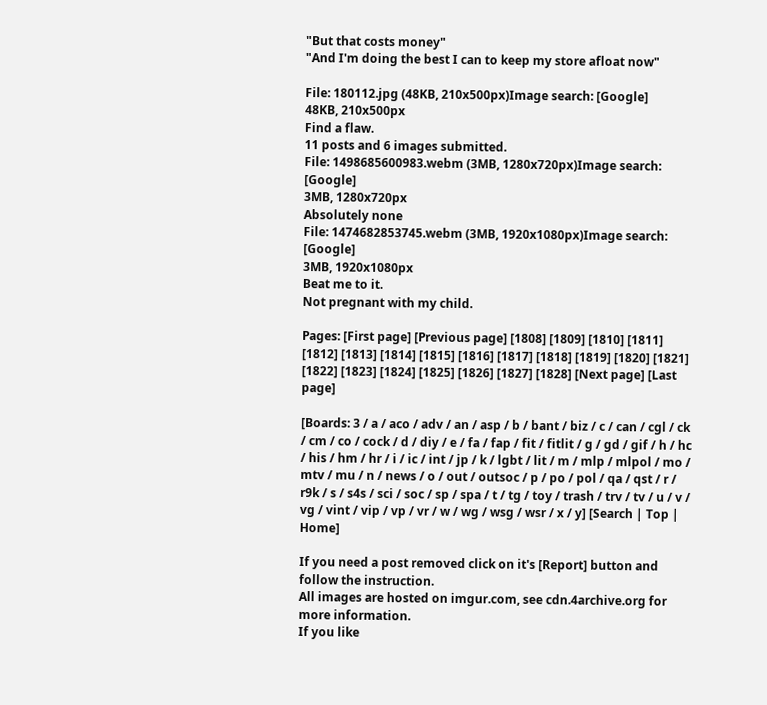"But that costs money"
"And I'm doing the best I can to keep my store afloat now"

File: 180112.jpg (48KB, 210x500px)Image search: [Google]
48KB, 210x500px
Find a flaw.
11 posts and 6 images submitted.
File: 1498685600983.webm (3MB, 1280x720px)Image search: [Google]
3MB, 1280x720px
Absolutely none
File: 1474682853745.webm (3MB, 1920x1080px)Image search: [Google]
3MB, 1920x1080px
Beat me to it.
Not pregnant with my child.

Pages: [First page] [Previous page] [1808] [1809] [1810] [1811] [1812] [1813] [1814] [1815] [1816] [1817] [1818] [1819] [1820] [1821] [1822] [1823] [1824] [1825] [1826] [1827] [1828] [Next page] [Last page]

[Boards: 3 / a / aco / adv / an / asp / b / bant / biz / c / can / cgl / ck / cm / co / cock / d / diy / e / fa / fap / fit / fitlit / g / gd / gif / h / hc / his / hm / hr / i / ic / int / jp / k / lgbt / lit / m / mlp / mlpol / mo / mtv / mu / n / news / o / out / outsoc / p / po / pol / qa / qst / r / r9k / s / s4s / sci / soc / sp / spa / t / tg / toy / trash / trv / tv / u / v / vg / vint / vip / vp / vr / w / wg / wsg / wsr / x / y] [Search | Top | Home]

If you need a post removed click on it's [Report] button and follow the instruction.
All images are hosted on imgur.com, see cdn.4archive.org for more information.
If you like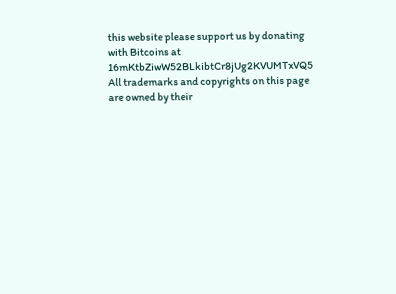this website please support us by donating with Bitcoins at 16mKtbZiwW52BLkibtCr8jUg2KVUMTxVQ5
All trademarks and copyrights on this page are owned by their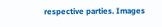respective parties. Images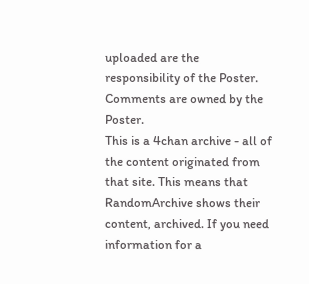uploaded are the responsibility of the Poster. Comments are owned by the Poster.
This is a 4chan archive - all of the content originated from that site. This means that RandomArchive shows their content, archived. If you need information for a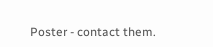Poster - contact them.